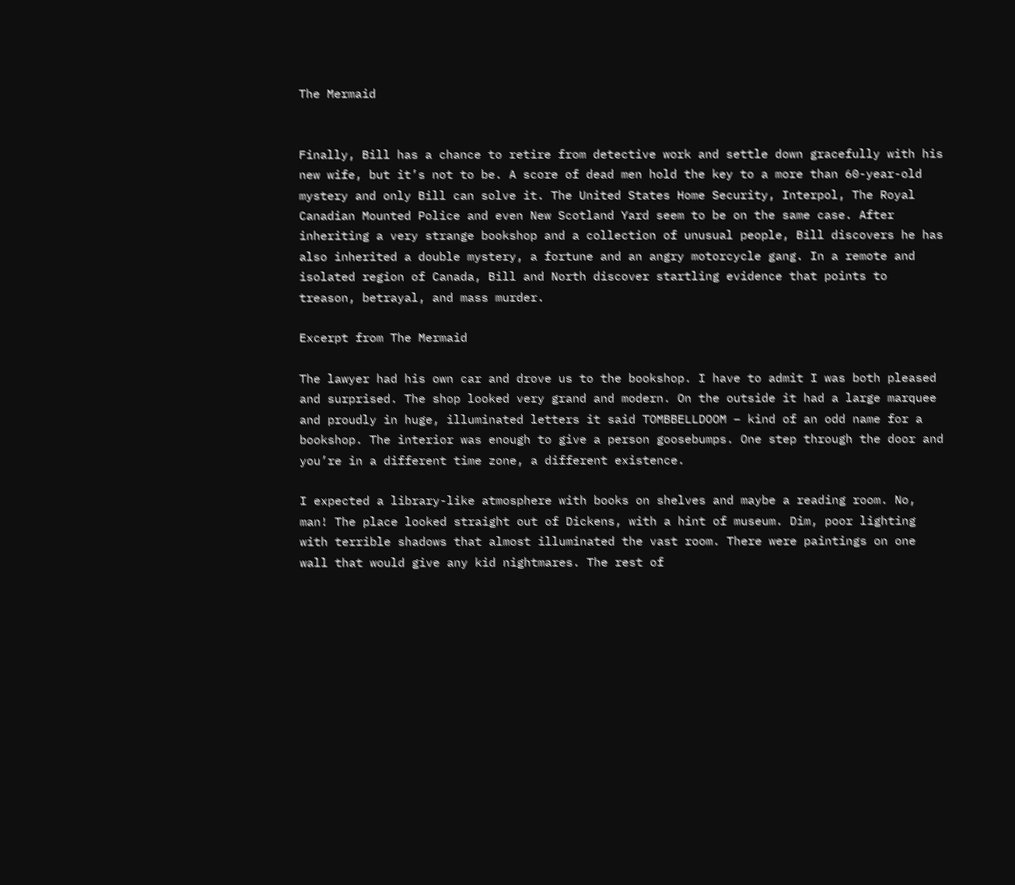The Mermaid


Finally, Bill has a chance to retire from detective work and settle down gracefully with his new wife, but it’s not to be. A score of dead men hold the key to a more than 60-year-old mystery and only Bill can solve it. The United States Home Security, Interpol, The Royal Canadian Mounted Police and even New Scotland Yard seem to be on the same case. After inheriting a very strange bookshop and a collection of unusual people, Bill discovers he has also inherited a double mystery, a fortune and an angry motorcycle gang. In a remote and isolated region of Canada, Bill and North discover startling evidence that points to treason, betrayal, and mass murder.

Excerpt from The Mermaid

The lawyer had his own car and drove us to the bookshop. I have to admit I was both pleased and surprised. The shop looked very grand and modern. On the outside it had a large marquee and proudly in huge, illuminated letters it said TOMBBELLDOOM – kind of an odd name for a bookshop. The interior was enough to give a person goosebumps. One step through the door and you’re in a different time zone, a different existence.

I expected a library-like atmosphere with books on shelves and maybe a reading room. No, man! The place looked straight out of Dickens, with a hint of museum. Dim, poor lighting with terrible shadows that almost illuminated the vast room. There were paintings on one wall that would give any kid nightmares. The rest of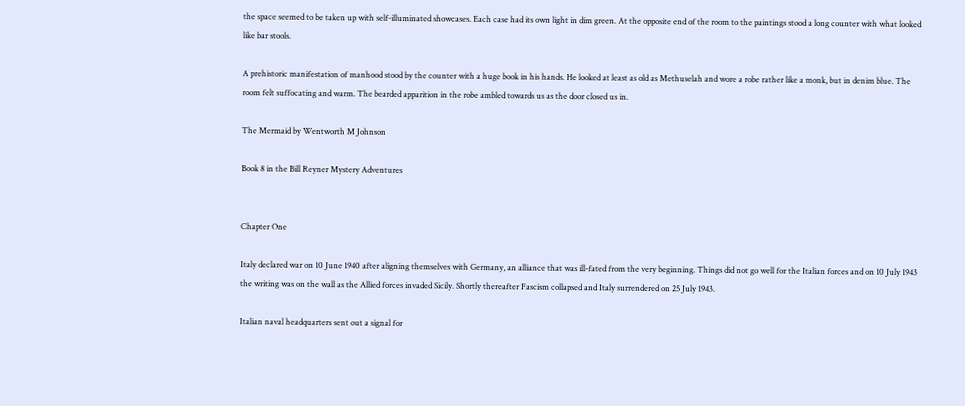the space seemed to be taken up with self-illuminated showcases. Each case had its own light in dim green. At the opposite end of the room to the paintings stood a long counter with what looked like bar stools.

A prehistoric manifestation of manhood stood by the counter with a huge book in his hands. He looked at least as old as Methuselah and wore a robe rather like a monk, but in denim blue. The room felt suffocating and warm. The bearded apparition in the robe ambled towards us as the door closed us in.

The Mermaid by Wentworth M Johnson

Book 8 in the Bill Reyner Mystery Adventures


Chapter One

Italy declared war on 10 June 1940 after aligning themselves with Germany, an alliance that was ill-fated from the very beginning. Things did not go well for the Italian forces and on 10 July 1943 the writing was on the wall as the Allied forces invaded Sicily. Shortly thereafter Fascism collapsed and Italy surrendered on 25 July 1943.

Italian naval headquarters sent out a signal for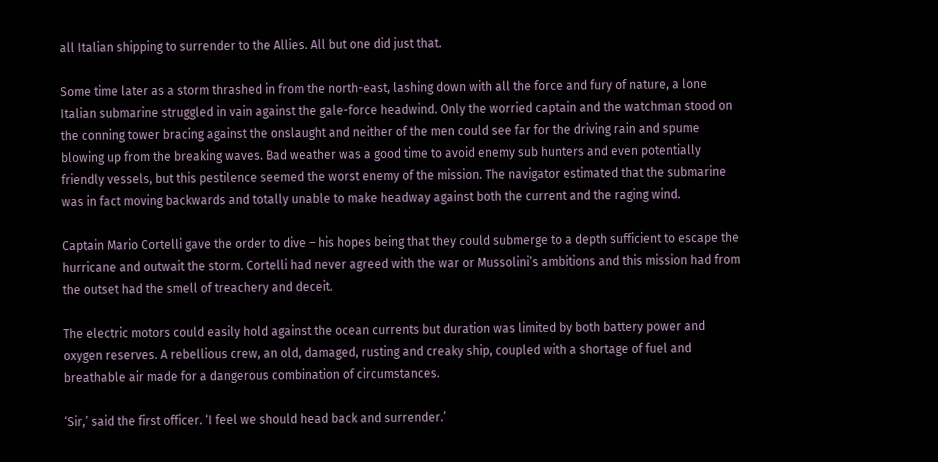all Italian shipping to surrender to the Allies. All but one did just that.

Some time later as a storm thrashed in from the north-east, lashing down with all the force and fury of nature, a lone Italian submarine struggled in vain against the gale-force headwind. Only the worried captain and the watchman stood on the conning tower bracing against the onslaught and neither of the men could see far for the driving rain and spume blowing up from the breaking waves. Bad weather was a good time to avoid enemy sub hunters and even potentially friendly vessels, but this pestilence seemed the worst enemy of the mission. The navigator estimated that the submarine was in fact moving backwards and totally unable to make headway against both the current and the raging wind.

Captain Mario Cortelli gave the order to dive – his hopes being that they could submerge to a depth sufficient to escape the hurricane and outwait the storm. Cortelli had never agreed with the war or Mussolini’s ambitions and this mission had from the outset had the smell of treachery and deceit.

The electric motors could easily hold against the ocean currents but duration was limited by both battery power and oxygen reserves. A rebellious crew, an old, damaged, rusting and creaky ship, coupled with a shortage of fuel and breathable air made for a dangerous combination of circumstances.

‘Sir,’ said the first officer. ‘I feel we should head back and surrender.’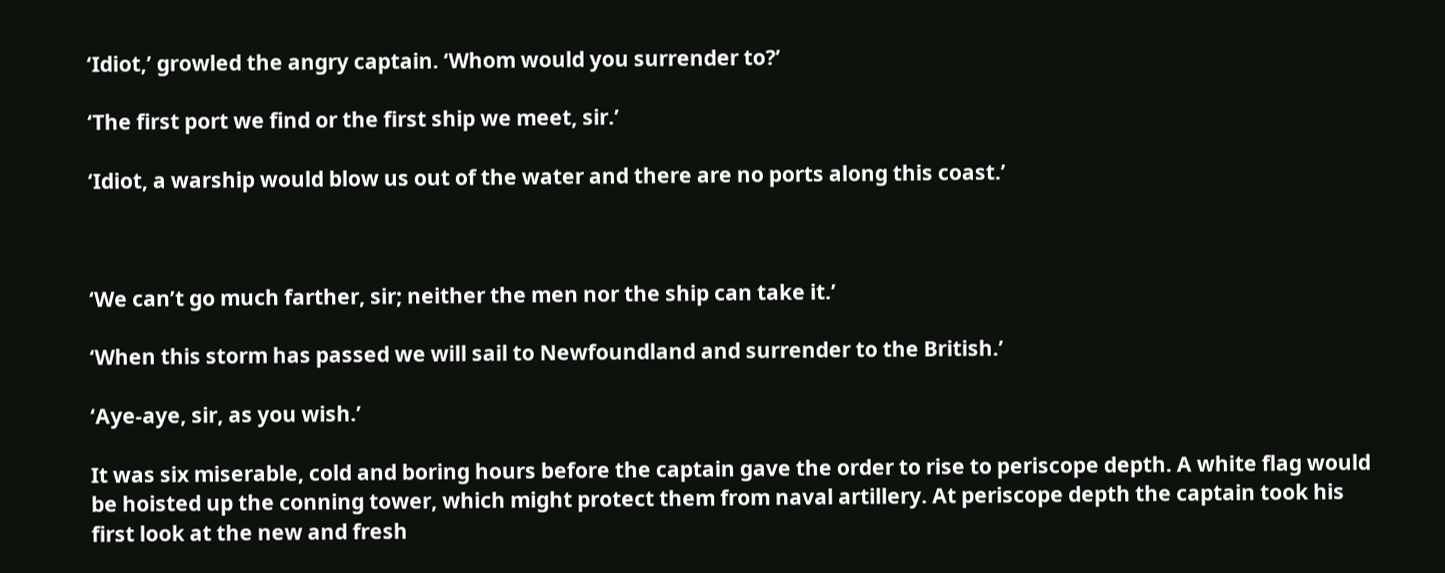‘Idiot,’ growled the angry captain. ‘Whom would you surrender to?’

‘The first port we find or the first ship we meet, sir.’

‘Idiot, a warship would blow us out of the water and there are no ports along this coast.’



‘We can’t go much farther, sir; neither the men nor the ship can take it.’

‘When this storm has passed we will sail to Newfoundland and surrender to the British.’

‘Aye-aye, sir, as you wish.’

It was six miserable, cold and boring hours before the captain gave the order to rise to periscope depth. A white flag would be hoisted up the conning tower, which might protect them from naval artillery. At periscope depth the captain took his first look at the new and fresh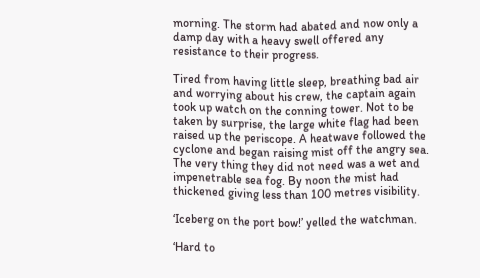morning. The storm had abated and now only a damp day with a heavy swell offered any resistance to their progress.

Tired from having little sleep, breathing bad air and worrying about his crew, the captain again took up watch on the conning tower. Not to be taken by surprise, the large white flag had been raised up the periscope. A heatwave followed the cyclone and began raising mist off the angry sea. The very thing they did not need was a wet and impenetrable sea fog. By noon the mist had thickened giving less than 100 metres visibility.

‘Iceberg on the port bow!’ yelled the watchman.

‘Hard to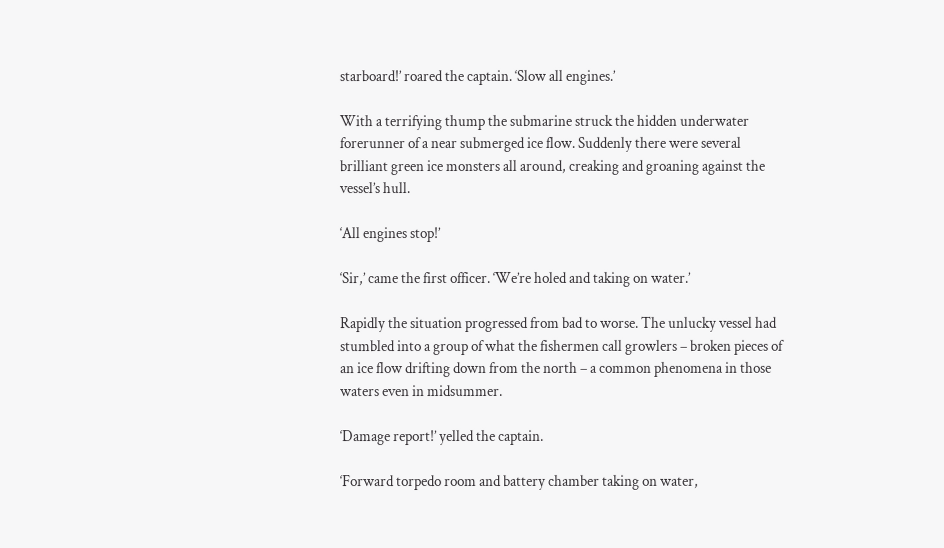starboard!’ roared the captain. ‘Slow all engines.’

With a terrifying thump the submarine struck the hidden underwater forerunner of a near submerged ice flow. Suddenly there were several brilliant green ice monsters all around, creaking and groaning against the vessel’s hull.

‘All engines stop!’

‘Sir,’ came the first officer. ‘We’re holed and taking on water.’

Rapidly the situation progressed from bad to worse. The unlucky vessel had stumbled into a group of what the fishermen call growlers – broken pieces of an ice flow drifting down from the north – a common phenomena in those waters even in midsummer.

‘Damage report!’ yelled the captain.

‘Forward torpedo room and battery chamber taking on water,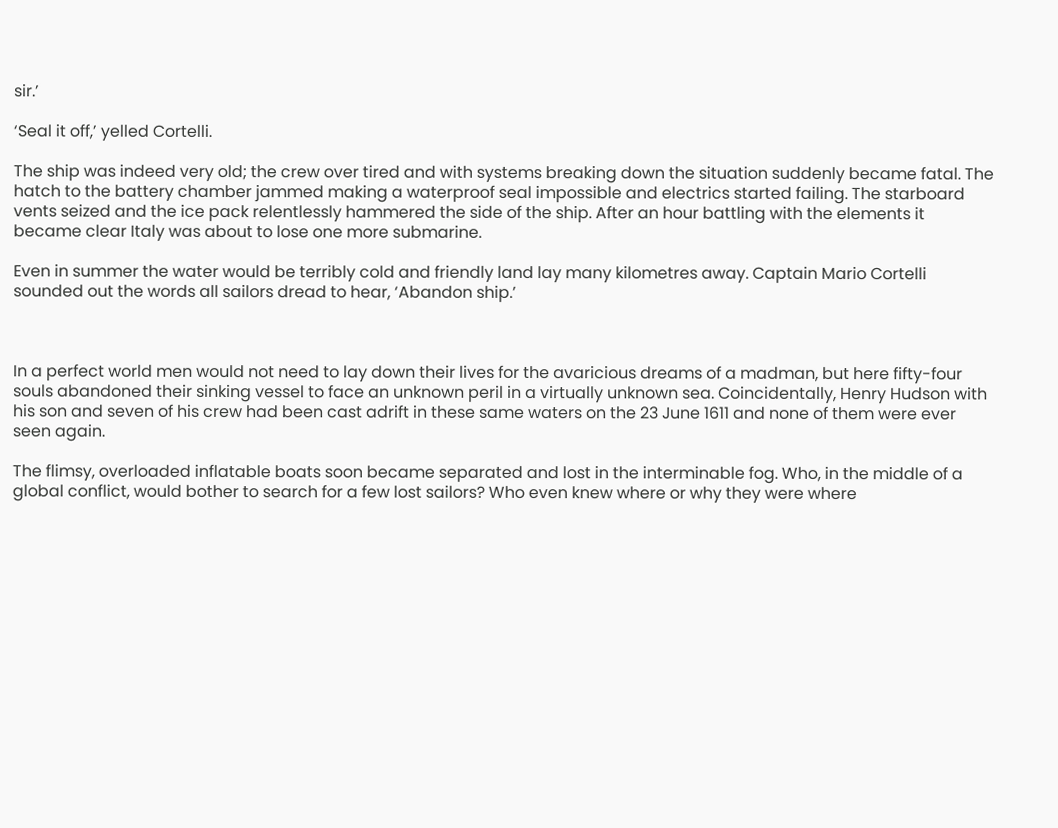sir.’

‘Seal it off,’ yelled Cortelli.

The ship was indeed very old; the crew over tired and with systems breaking down the situation suddenly became fatal. The hatch to the battery chamber jammed making a waterproof seal impossible and electrics started failing. The starboard vents seized and the ice pack relentlessly hammered the side of the ship. After an hour battling with the elements it became clear Italy was about to lose one more submarine.

Even in summer the water would be terribly cold and friendly land lay many kilometres away. Captain Mario Cortelli sounded out the words all sailors dread to hear, ‘Abandon ship.’



In a perfect world men would not need to lay down their lives for the avaricious dreams of a madman, but here fifty-four souls abandoned their sinking vessel to face an unknown peril in a virtually unknown sea. Coincidentally, Henry Hudson with his son and seven of his crew had been cast adrift in these same waters on the 23 June 1611 and none of them were ever seen again.

The flimsy, overloaded inflatable boats soon became separated and lost in the interminable fog. Who, in the middle of a global conflict, would bother to search for a few lost sailors? Who even knew where or why they were where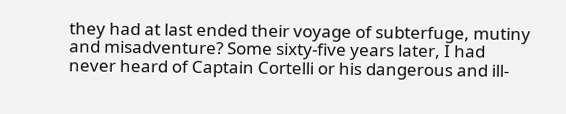they had at last ended their voyage of subterfuge, mutiny and misadventure? Some sixty-five years later, I had never heard of Captain Cortelli or his dangerous and ill-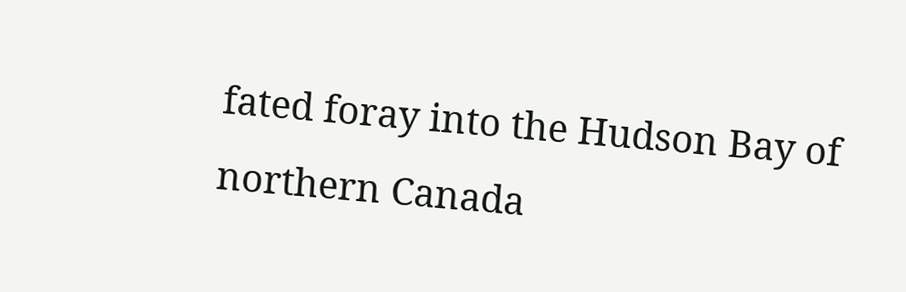fated foray into the Hudson Bay of northern Canada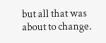but all that was about to change.